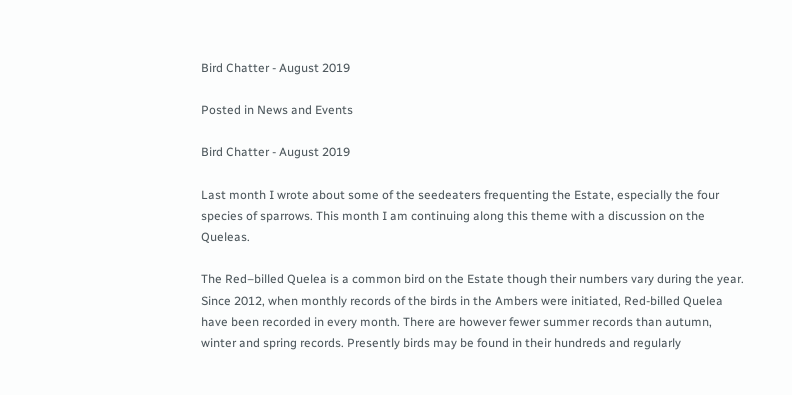Bird Chatter - August 2019

Posted in News and Events

Bird Chatter - August 2019

Last month I wrote about some of the seedeaters frequenting the Estate, especially the four species of sparrows. This month I am continuing along this theme with a discussion on the Queleas.

The Red–billed Quelea is a common bird on the Estate though their numbers vary during the year. Since 2012, when monthly records of the birds in the Ambers were initiated, Red-billed Quelea have been recorded in every month. There are however fewer summer records than autumn, winter and spring records. Presently birds may be found in their hundreds and regularly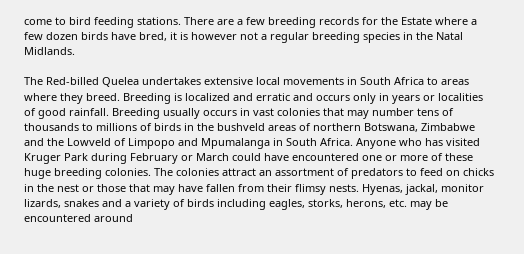come to bird feeding stations. There are a few breeding records for the Estate where a few dozen birds have bred, it is however not a regular breeding species in the Natal Midlands.

The Red-billed Quelea undertakes extensive local movements in South Africa to areas where they breed. Breeding is localized and erratic and occurs only in years or localities of good rainfall. Breeding usually occurs in vast colonies that may number tens of thousands to millions of birds in the bushveld areas of northern Botswana, Zimbabwe and the Lowveld of Limpopo and Mpumalanga in South Africa. Anyone who has visited Kruger Park during February or March could have encountered one or more of these huge breeding colonies. The colonies attract an assortment of predators to feed on chicks in the nest or those that may have fallen from their flimsy nests. Hyenas, jackal, monitor lizards, snakes and a variety of birds including eagles, storks, herons, etc. may be encountered around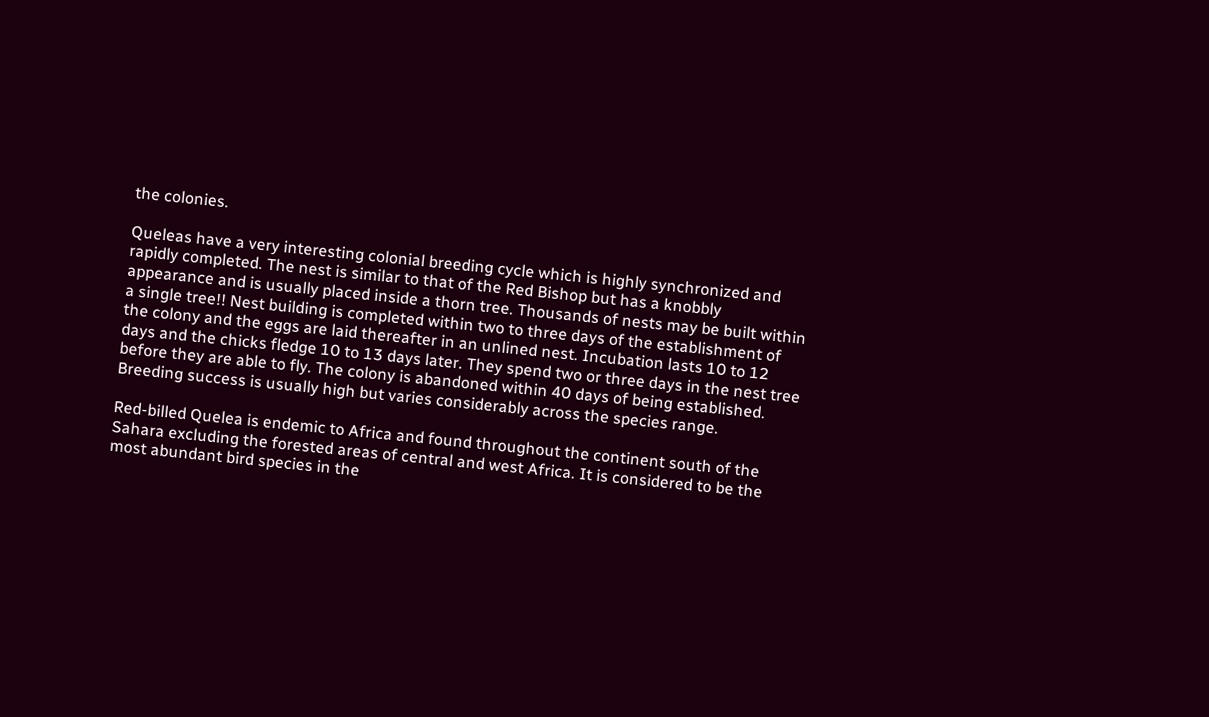the colonies.

Queleas have a very interesting colonial breeding cycle which is highly synchronized and rapidly completed. The nest is similar to that of the Red Bishop but has a knobbly appearance and is usually placed inside a thorn tree. Thousands of nests may be built within a single tree!! Nest building is completed within two to three days of the establishment of the colony and the eggs are laid thereafter in an unlined nest. Incubation lasts 10 to 12 days and the chicks fledge 10 to 13 days later. They spend two or three days in the nest tree before they are able to fly. The colony is abandoned within 40 days of being established. Breeding success is usually high but varies considerably across the species range.

Red-billed Quelea is endemic to Africa and found throughout the continent south of the Sahara excluding the forested areas of central and west Africa. It is considered to be the most abundant bird species in the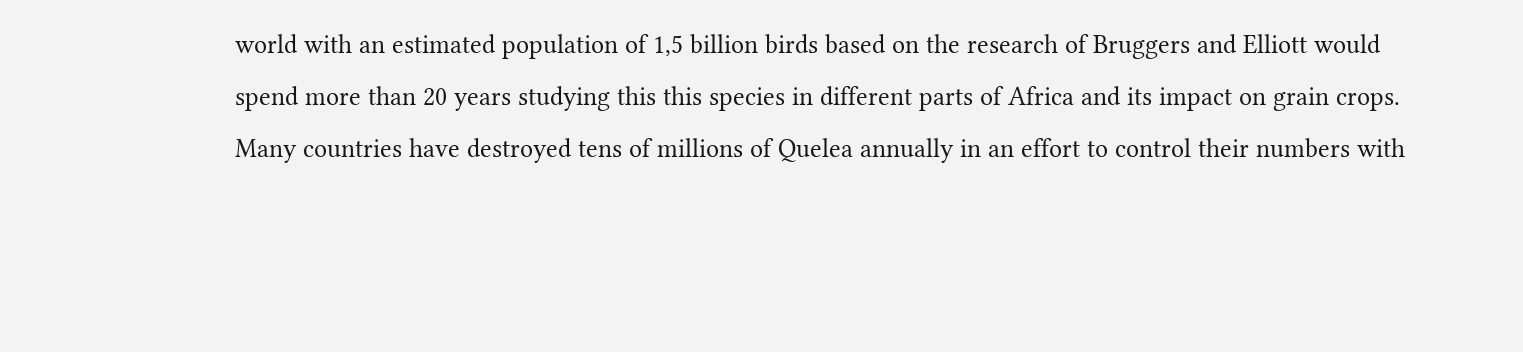world with an estimated population of 1,5 billion birds based on the research of Bruggers and Elliott would spend more than 20 years studying this this species in different parts of Africa and its impact on grain crops. Many countries have destroyed tens of millions of Quelea annually in an effort to control their numbers with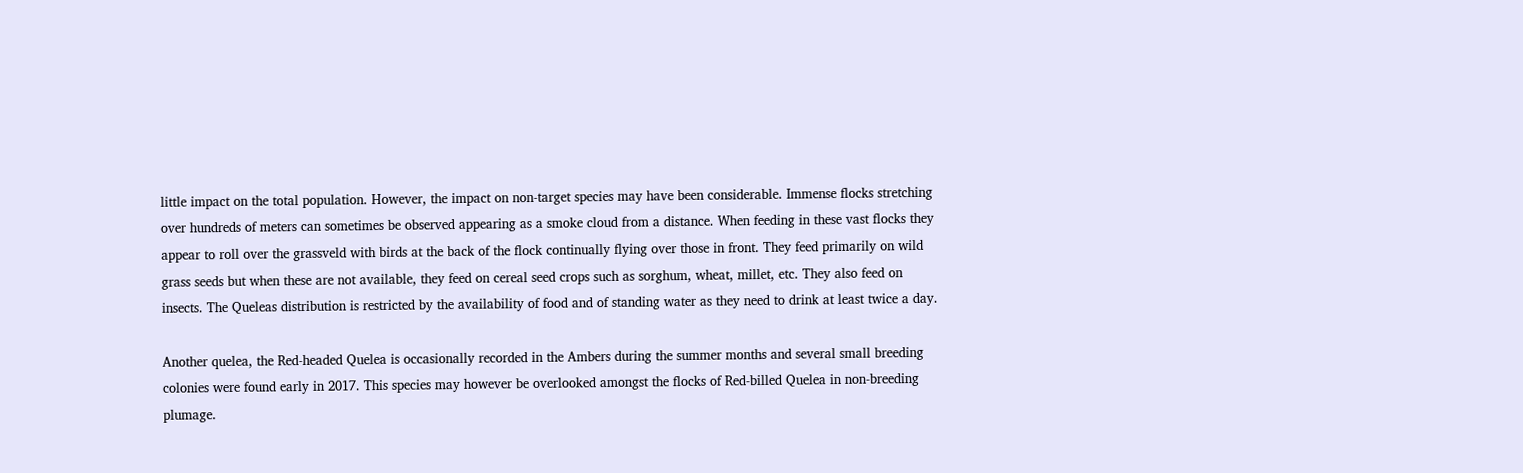little impact on the total population. However, the impact on non-target species may have been considerable. Immense flocks stretching over hundreds of meters can sometimes be observed appearing as a smoke cloud from a distance. When feeding in these vast flocks they appear to roll over the grassveld with birds at the back of the flock continually flying over those in front. They feed primarily on wild grass seeds but when these are not available, they feed on cereal seed crops such as sorghum, wheat, millet, etc. They also feed on insects. The Queleas distribution is restricted by the availability of food and of standing water as they need to drink at least twice a day.

Another quelea, the Red-headed Quelea is occasionally recorded in the Ambers during the summer months and several small breeding colonies were found early in 2017. This species may however be overlooked amongst the flocks of Red-billed Quelea in non-breeding plumage.